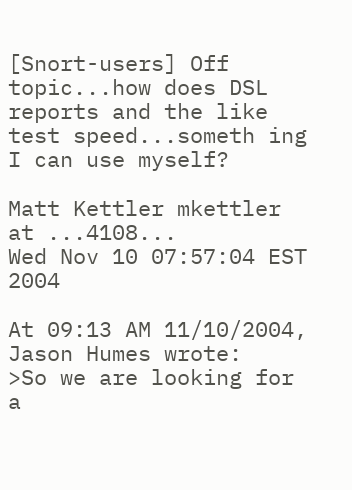[Snort-users] Off topic...how does DSL reports and the like test speed...someth ing I can use myself?

Matt Kettler mkettler at ...4108...
Wed Nov 10 07:57:04 EST 2004

At 09:13 AM 11/10/2004, Jason Humes wrote:
>So we are looking for a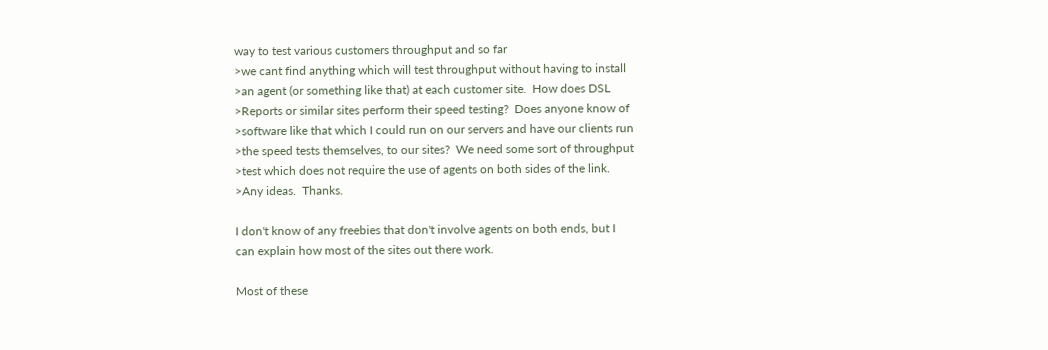way to test various customers throughput and so far
>we cant find anything which will test throughput without having to install
>an agent (or something like that) at each customer site.  How does DSL
>Reports or similar sites perform their speed testing?  Does anyone know of
>software like that which I could run on our servers and have our clients run
>the speed tests themselves, to our sites?  We need some sort of throughput
>test which does not require the use of agents on both sides of the link.
>Any ideas.  Thanks.

I don't know of any freebies that don't involve agents on both ends, but I
can explain how most of the sites out there work.

Most of these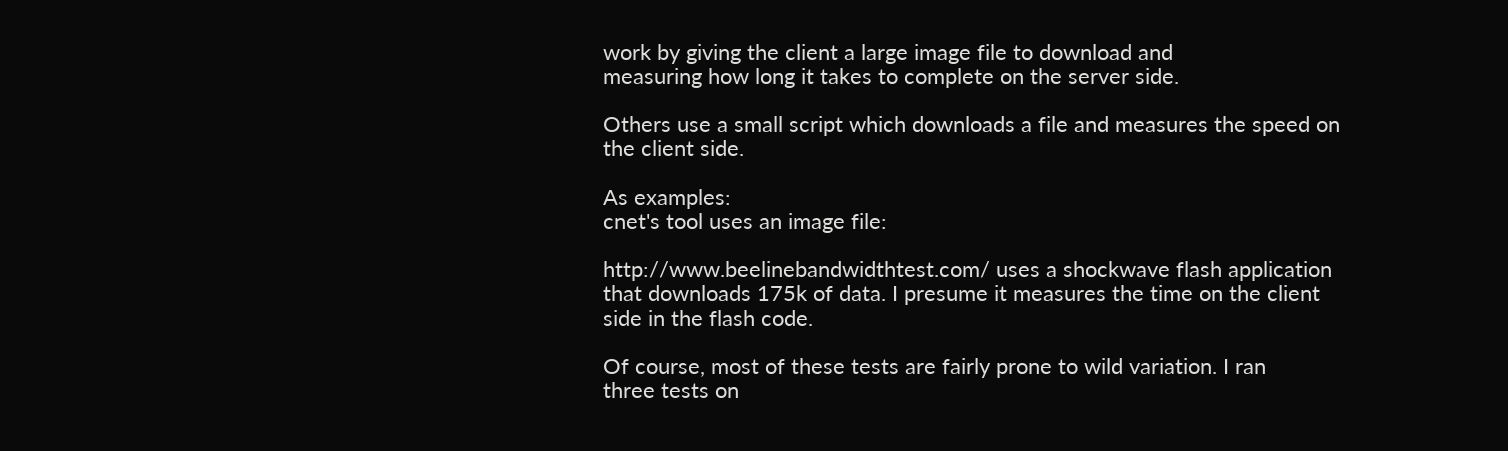work by giving the client a large image file to download and
measuring how long it takes to complete on the server side.

Others use a small script which downloads a file and measures the speed on
the client side.

As examples:
cnet's tool uses an image file:

http://www.beelinebandwidthtest.com/ uses a shockwave flash application
that downloads 175k of data. I presume it measures the time on the client
side in the flash code.

Of course, most of these tests are fairly prone to wild variation. I ran
three tests on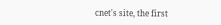cnet's site, the first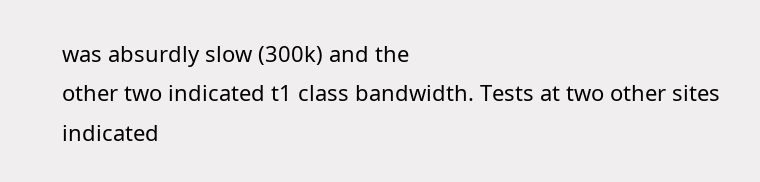was absurdly slow (300k) and the
other two indicated t1 class bandwidth. Tests at two other sites indicated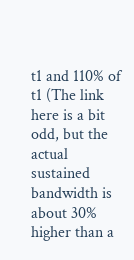t1 and 110% of t1 (The link here is a bit odd, but the actual sustained
bandwidth is about 30% higher than a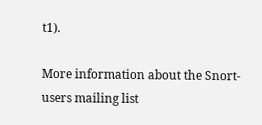t1).

More information about the Snort-users mailing list